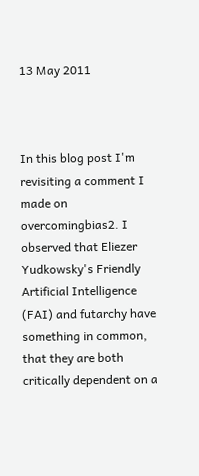13 May 2011



In this blog post I'm revisiting a comment I made on overcomingbias2. I observed that Eliezer Yudkowsky's Friendly Artificial Intelligence (FAI) and futarchy have something in common, that they are both critically dependent on a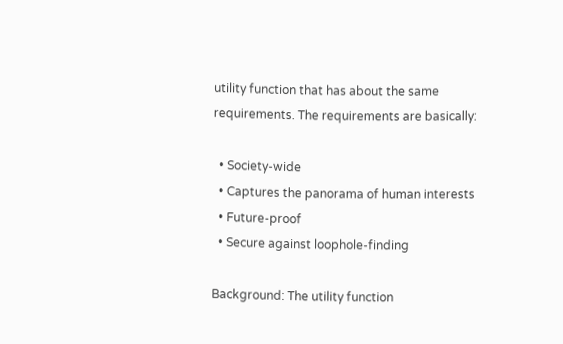utility function that has about the same requirements. The requirements are basically:

  • Society-wide
  • Captures the panorama of human interests
  • Future-proof
  • Secure against loophole-finding

Background: The utility function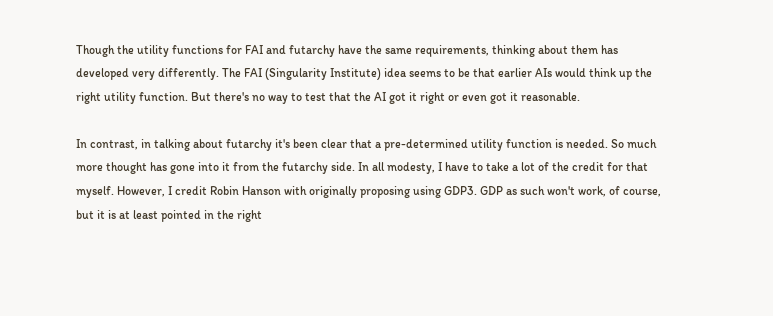Though the utility functions for FAI and futarchy have the same requirements, thinking about them has developed very differently. The FAI (Singularity Institute) idea seems to be that earlier AIs would think up the right utility function. But there's no way to test that the AI got it right or even got it reasonable.

In contrast, in talking about futarchy it's been clear that a pre-determined utility function is needed. So much more thought has gone into it from the futarchy side. In all modesty, I have to take a lot of the credit for that myself. However, I credit Robin Hanson with originally proposing using GDP3. GDP as such won't work, of course, but it is at least pointed in the right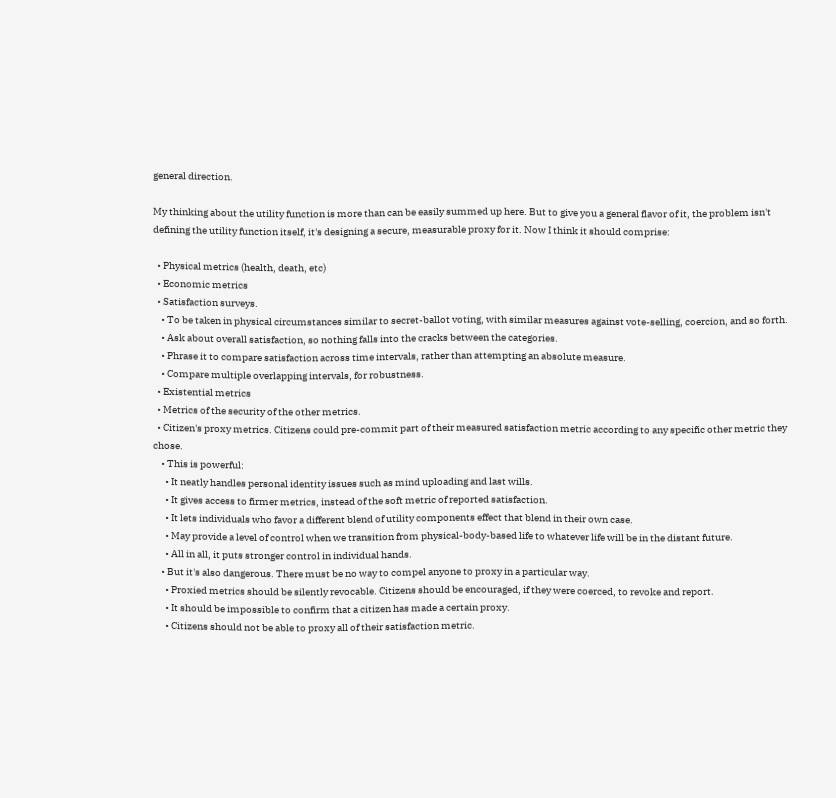general direction.

My thinking about the utility function is more than can be easily summed up here. But to give you a general flavor of it, the problem isn't defining the utility function itself, it's designing a secure, measurable proxy for it. Now I think it should comprise:

  • Physical metrics (health, death, etc)
  • Economic metrics
  • Satisfaction surveys.
    • To be taken in physical circumstances similar to secret-ballot voting, with similar measures against vote-selling, coercion, and so forth.
    • Ask about overall satisfaction, so nothing falls into the cracks between the categories.
    • Phrase it to compare satisfaction across time intervals, rather than attempting an absolute measure.
    • Compare multiple overlapping intervals, for robustness.
  • Existential metrics
  • Metrics of the security of the other metrics.
  • Citizen's proxy metrics. Citizens could pre-commit part of their measured satisfaction metric according to any specific other metric they chose.
    • This is powerful:
      • It neatly handles personal identity issues such as mind uploading and last wills.
      • It gives access to firmer metrics, instead of the soft metric of reported satisfaction.
      • It lets individuals who favor a different blend of utility components effect that blend in their own case.
      • May provide a level of control when we transition from physical-body-based life to whatever life will be in the distant future.
      • All in all, it puts stronger control in individual hands.
    • But it's also dangerous. There must be no way to compel anyone to proxy in a particular way.
      • Proxied metrics should be silently revocable. Citizens should be encouraged, if they were coerced, to revoke and report.
      • It should be impossible to confirm that a citizen has made a certain proxy.
      • Citizens should not be able to proxy all of their satisfaction metric.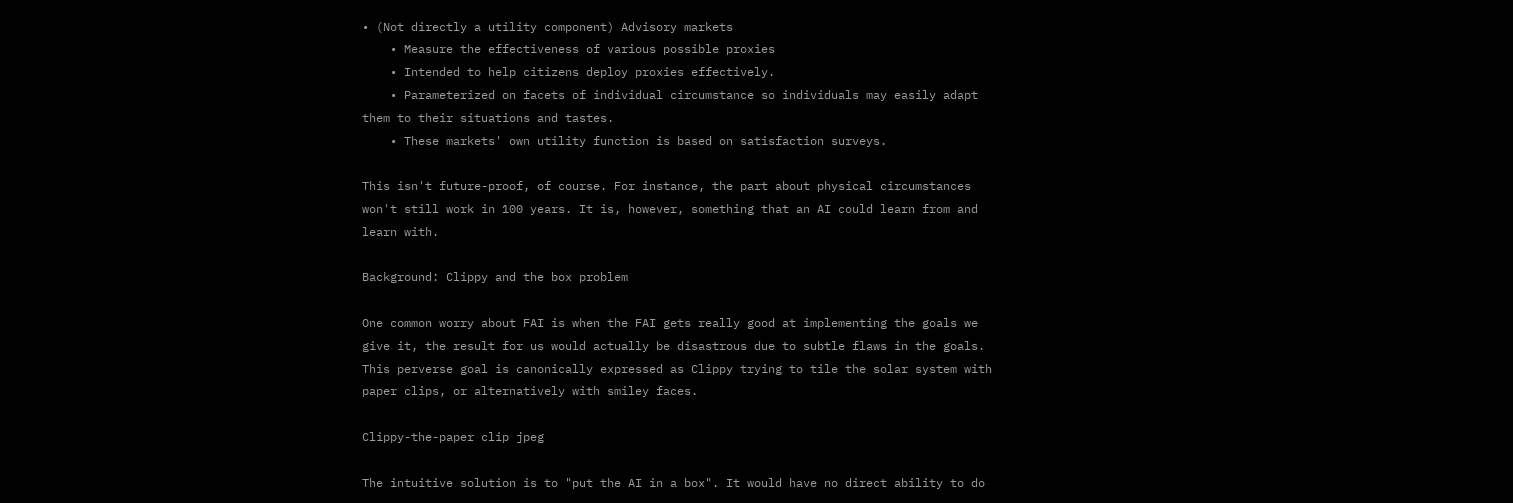• (Not directly a utility component) Advisory markets
    • Measure the effectiveness of various possible proxies
    • Intended to help citizens deploy proxies effectively.
    • Parameterized on facets of individual circumstance so individuals may easily adapt them to their situations and tastes.
    • These markets' own utility function is based on satisfaction surveys.

This isn't future-proof, of course. For instance, the part about physical circumstances won't still work in 100 years. It is, however, something that an AI could learn from and learn with.

Background: Clippy and the box problem

One common worry about FAI is when the FAI gets really good at implementing the goals we give it, the result for us would actually be disastrous due to subtle flaws in the goals. This perverse goal is canonically expressed as Clippy trying to tile the solar system with paper clips, or alternatively with smiley faces.

Clippy-the-paper clip jpeg

The intuitive solution is to "put the AI in a box". It would have no direct ability to do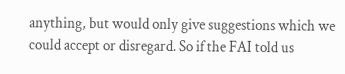anything, but would only give suggestions which we could accept or disregard. So if the FAI told us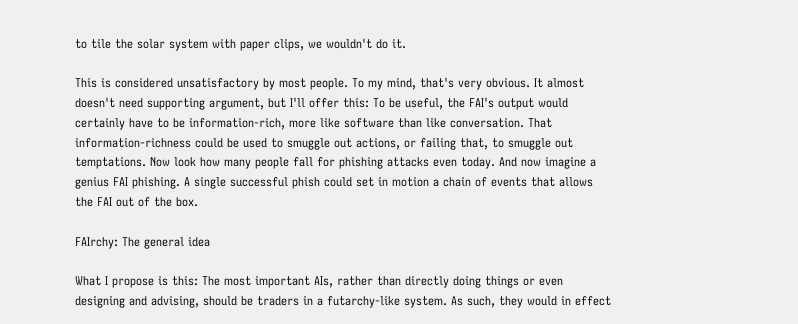to tile the solar system with paper clips, we wouldn't do it.

This is considered unsatisfactory by most people. To my mind, that's very obvious. It almost doesn't need supporting argument, but I'll offer this: To be useful, the FAI's output would certainly have to be information-rich, more like software than like conversation. That information-richness could be used to smuggle out actions, or failing that, to smuggle out temptations. Now look how many people fall for phishing attacks even today. And now imagine a genius FAI phishing. A single successful phish could set in motion a chain of events that allows the FAI out of the box.

FAIrchy: The general idea

What I propose is this: The most important AIs, rather than directly doing things or even designing and advising, should be traders in a futarchy-like system. As such, they would in effect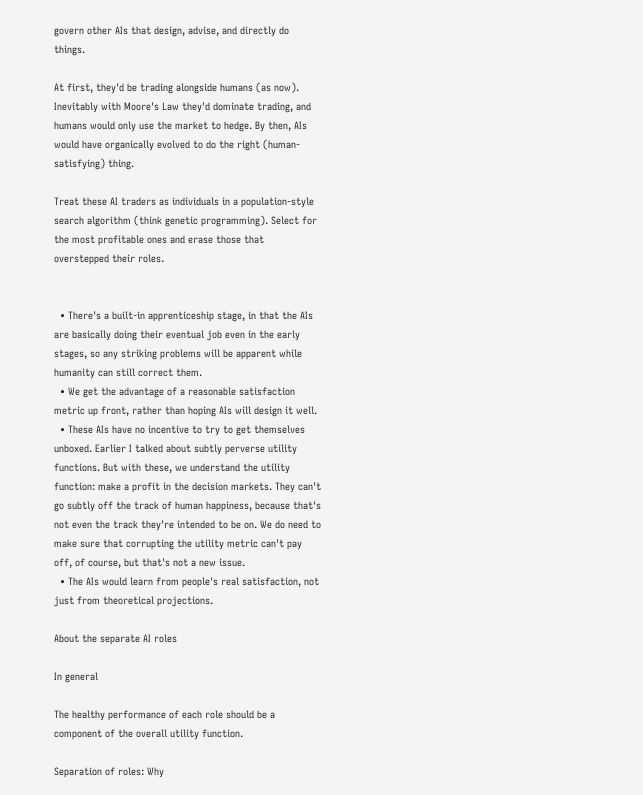govern other AIs that design, advise, and directly do things.

At first, they'd be trading alongside humans (as now). Inevitably with Moore's Law they'd dominate trading, and humans would only use the market to hedge. By then, AIs would have organically evolved to do the right (human-satisfying) thing.

Treat these AI traders as individuals in a population-style search algorithm (think genetic programming). Select for the most profitable ones and erase those that overstepped their roles.


  • There's a built-in apprenticeship stage, in that the AIs are basically doing their eventual job even in the early stages, so any striking problems will be apparent while humanity can still correct them.
  • We get the advantage of a reasonable satisfaction metric up front, rather than hoping AIs will design it well.
  • These AIs have no incentive to try to get themselves unboxed. Earlier I talked about subtly perverse utility functions. But with these, we understand the utility function: make a profit in the decision markets. They can't go subtly off the track of human happiness, because that's not even the track they're intended to be on. We do need to make sure that corrupting the utility metric can't pay off, of course, but that's not a new issue.
  • The AIs would learn from people's real satisfaction, not just from theoretical projections.

About the separate AI roles

In general

The healthy performance of each role should be a component of the overall utility function.

Separation of roles: Why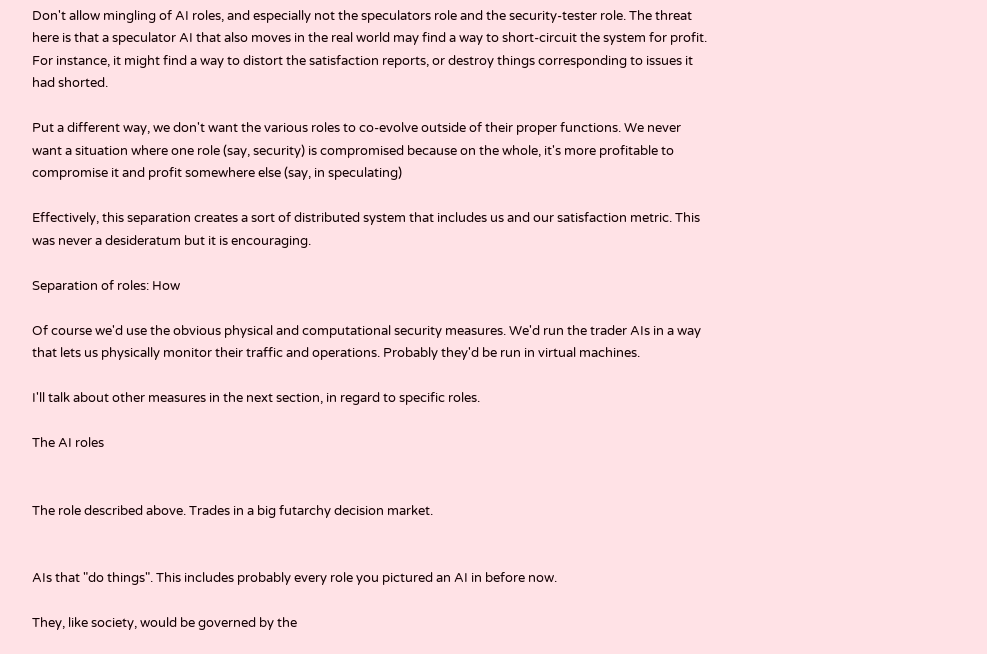Don't allow mingling of AI roles, and especially not the speculators role and the security-tester role. The threat here is that a speculator AI that also moves in the real world may find a way to short-circuit the system for profit. For instance, it might find a way to distort the satisfaction reports, or destroy things corresponding to issues it had shorted.

Put a different way, we don't want the various roles to co-evolve outside of their proper functions. We never want a situation where one role (say, security) is compromised because on the whole, it's more profitable to compromise it and profit somewhere else (say, in speculating)

Effectively, this separation creates a sort of distributed system that includes us and our satisfaction metric. This was never a desideratum but it is encouraging.

Separation of roles: How

Of course we'd use the obvious physical and computational security measures. We'd run the trader AIs in a way that lets us physically monitor their traffic and operations. Probably they'd be run in virtual machines.

I'll talk about other measures in the next section, in regard to specific roles.

The AI roles


The role described above. Trades in a big futarchy decision market.


AIs that "do things". This includes probably every role you pictured an AI in before now.

They, like society, would be governed by the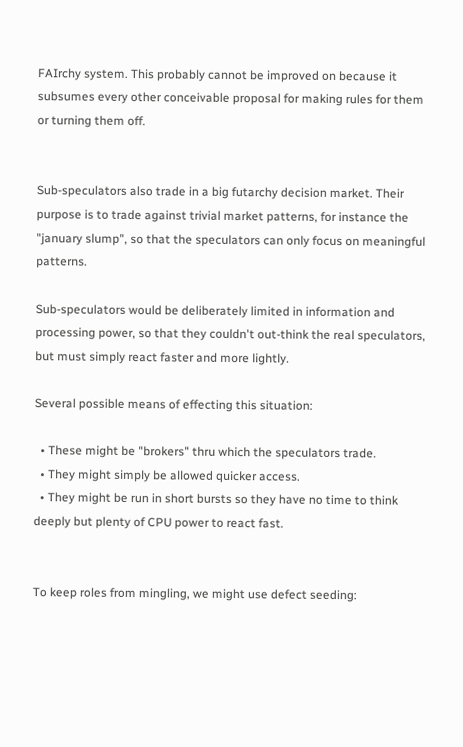FAIrchy system. This probably cannot be improved on because it subsumes every other conceivable proposal for making rules for them or turning them off.


Sub-speculators also trade in a big futarchy decision market. Their purpose is to trade against trivial market patterns, for instance the "january slump", so that the speculators can only focus on meaningful patterns.

Sub-speculators would be deliberately limited in information and processing power, so that they couldn't out-think the real speculators, but must simply react faster and more lightly.

Several possible means of effecting this situation:

  • These might be "brokers" thru which the speculators trade.
  • They might simply be allowed quicker access.
  • They might be run in short bursts so they have no time to think deeply but plenty of CPU power to react fast.


To keep roles from mingling, we might use defect seeding: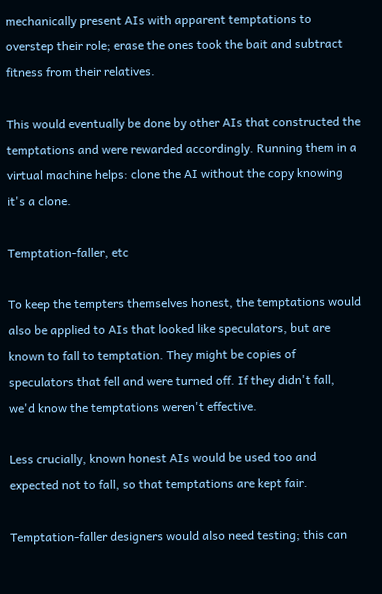mechanically present AIs with apparent temptations to overstep their role; erase the ones took the bait and subtract fitness from their relatives.

This would eventually be done by other AIs that constructed the temptations and were rewarded accordingly. Running them in a virtual machine helps: clone the AI without the copy knowing it's a clone.

Temptation-faller, etc

To keep the tempters themselves honest, the temptations would also be applied to AIs that looked like speculators, but are known to fall to temptation. They might be copies of speculators that fell and were turned off. If they didn't fall, we'd know the temptations weren't effective.

Less crucially, known honest AIs would be used too and expected not to fall, so that temptations are kept fair.

Temptation-faller designers would also need testing; this can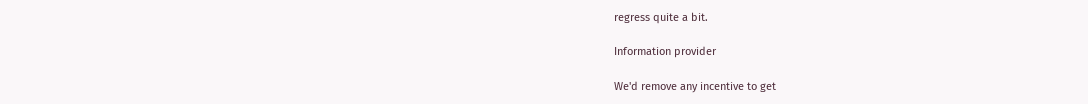regress quite a bit.

Information provider

We'd remove any incentive to get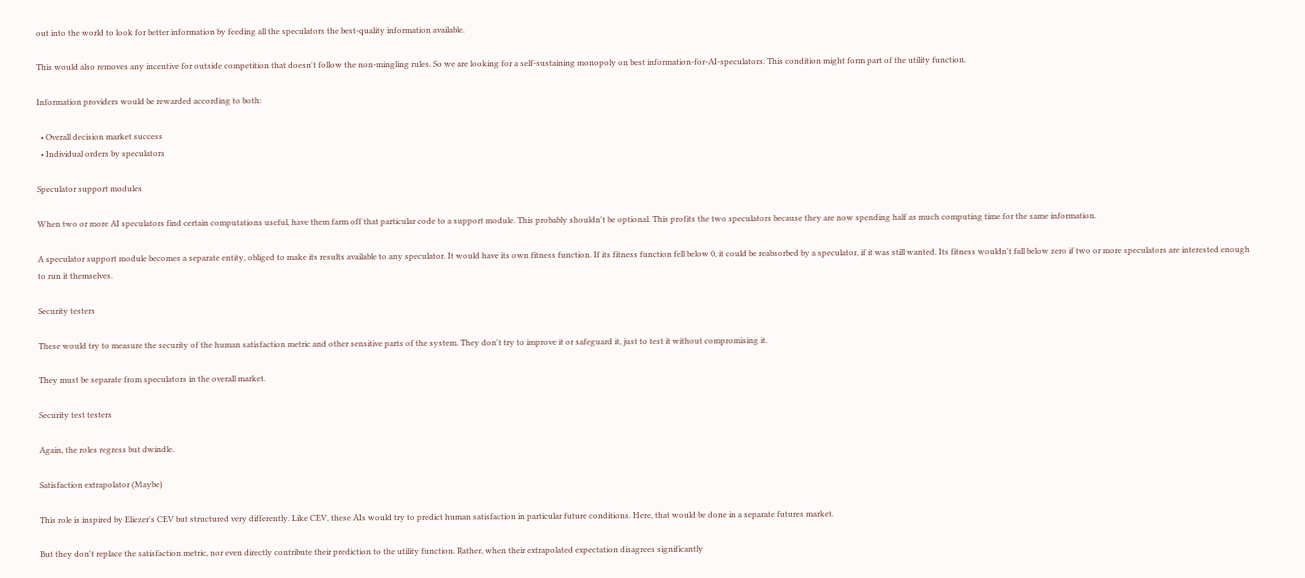out into the world to look for better information by feeding all the speculators the best-quality information available.

This would also removes any incentive for outside competition that doesn't follow the non-mingling rules. So we are looking for a self-sustaining monopoly on best information-for-AI-speculators. This condition might form part of the utility function.

Information providers would be rewarded according to both:

  • Overall decision market success
  • Individual orders by speculators

Speculator support modules

When two or more AI speculators find certain computations useful, have them farm off that particular code to a support module. This probably shouldn't be optional. This profits the two speculators because they are now spending half as much computing time for the same information.

A speculator support module becomes a separate entity, obliged to make its results available to any speculator. It would have its own fitness function. If its fitness function fell below 0, it could be reabsorbed by a speculator, if it was still wanted. Its fitness wouldn't fall below zero if two or more speculators are interested enough to run it themselves.

Security testers

These would try to measure the security of the human satisfaction metric and other sensitive parts of the system. They don't try to improve it or safeguard it, just to test it without compromising it.

They must be separate from speculators in the overall market.

Security test testers

Again, the roles regress but dwindle.

Satisfaction extrapolator (Maybe)

This role is inspired by Eliezer's CEV but structured very differently. Like CEV, these AIs would try to predict human satisfaction in particular future conditions. Here, that would be done in a separate futures market.

But they don't replace the satisfaction metric, nor even directly contribute their prediction to the utility function. Rather, when their extrapolated expectation disagrees significantly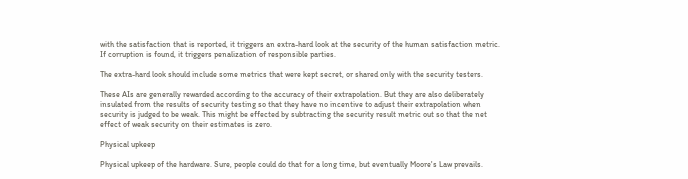with the satisfaction that is reported, it triggers an extra-hard look at the security of the human satisfaction metric. If corruption is found, it triggers penalization of responsible parties.

The extra-hard look should include some metrics that were kept secret, or shared only with the security testers.

These AIs are generally rewarded according to the accuracy of their extrapolation. But they are also deliberately insulated from the results of security testing so that they have no incentive to adjust their extrapolation when security is judged to be weak. This might be effected by subtracting the security result metric out so that the net effect of weak security on their estimates is zero.

Physical upkeep

Physical upkeep of the hardware. Sure, people could do that for a long time, but eventually Moore's Law prevails.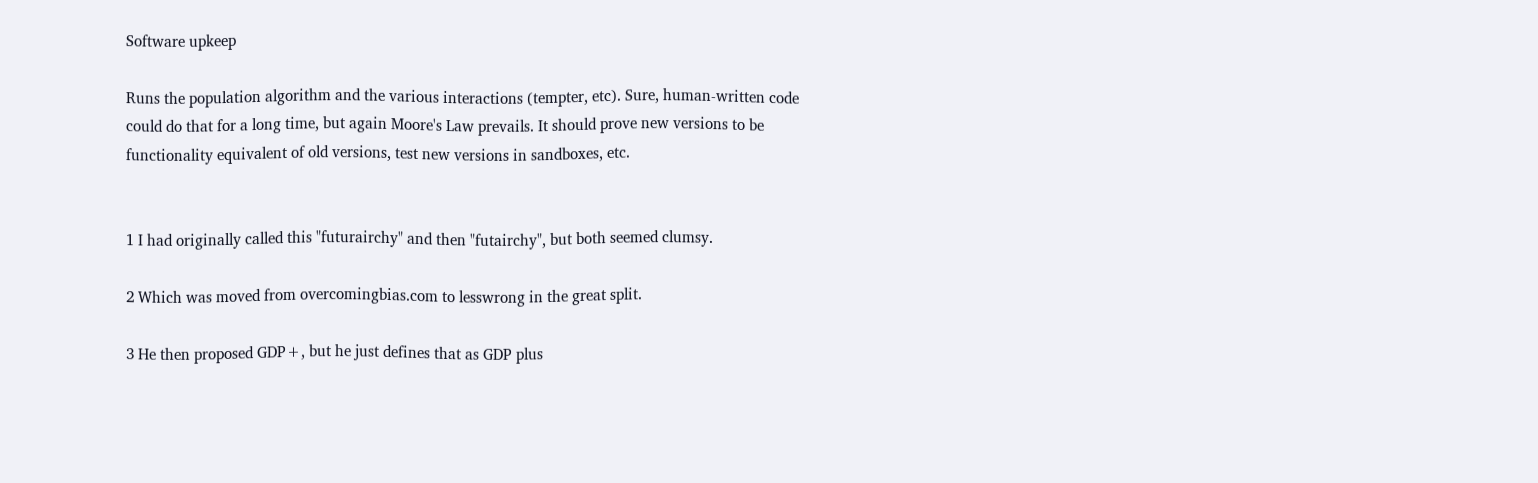Software upkeep

Runs the population algorithm and the various interactions (tempter, etc). Sure, human-written code could do that for a long time, but again Moore's Law prevails. It should prove new versions to be functionality equivalent of old versions, test new versions in sandboxes, etc.


1 I had originally called this "futurairchy" and then "futairchy", but both seemed clumsy.

2 Which was moved from overcomingbias.com to lesswrong in the great split.

3 He then proposed GDP+, but he just defines that as GDP plus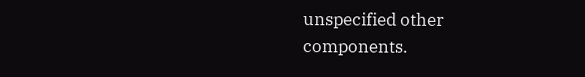unspecified other components.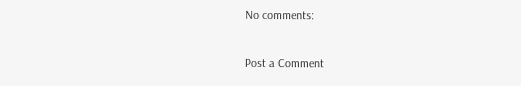No comments:

Post a Comment